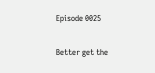Episode 0025

Better get the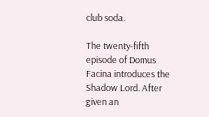club soda.

The twenty-fifth episode of Domus Facina introduces the Shadow Lord. After given an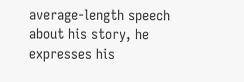average-length speech about his story, he expresses his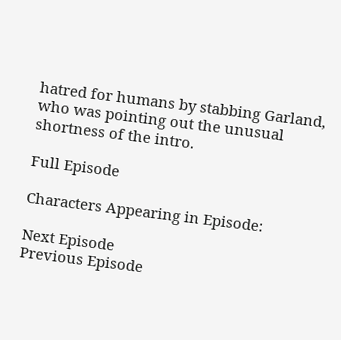hatred for humans by stabbing Garland, who was pointing out the unusual shortness of the intro.

Full Episode

Characters Appearing in Episode:

Next Episode
Previous Episode